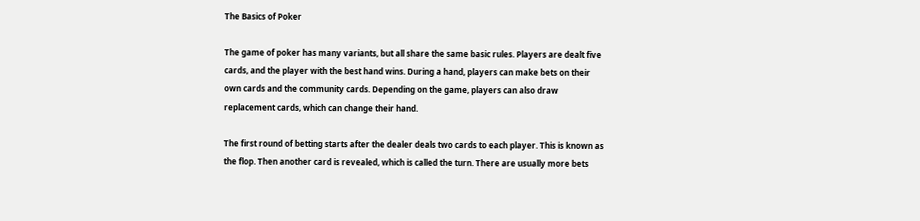The Basics of Poker

The game of poker has many variants, but all share the same basic rules. Players are dealt five cards, and the player with the best hand wins. During a hand, players can make bets on their own cards and the community cards. Depending on the game, players can also draw replacement cards, which can change their hand.

The first round of betting starts after the dealer deals two cards to each player. This is known as the flop. Then another card is revealed, which is called the turn. There are usually more bets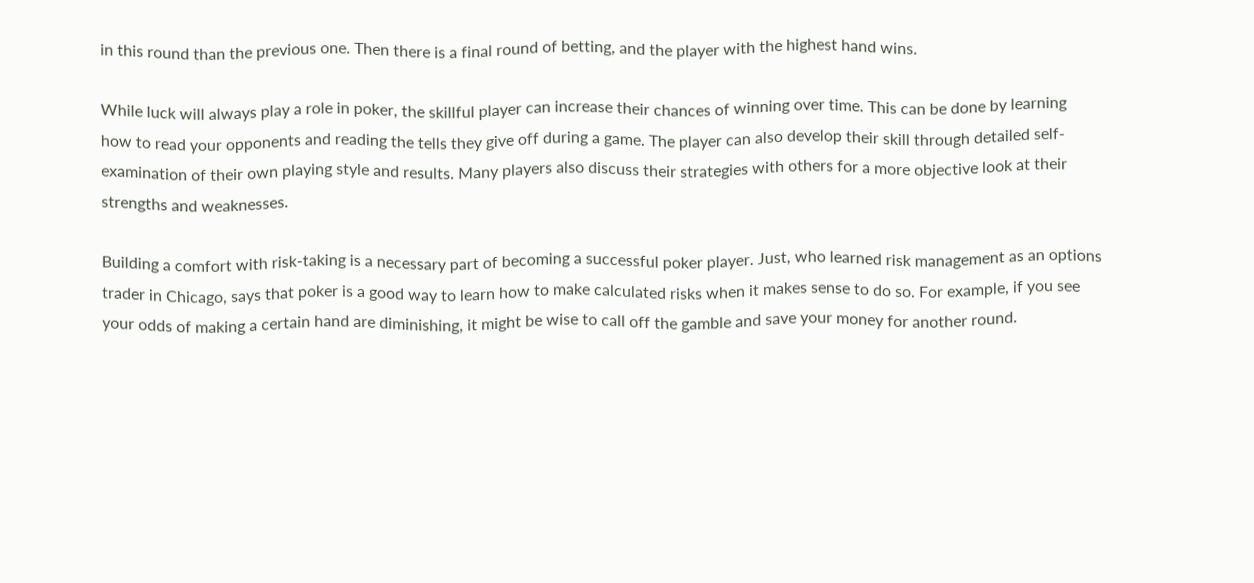in this round than the previous one. Then there is a final round of betting, and the player with the highest hand wins.

While luck will always play a role in poker, the skillful player can increase their chances of winning over time. This can be done by learning how to read your opponents and reading the tells they give off during a game. The player can also develop their skill through detailed self-examination of their own playing style and results. Many players also discuss their strategies with others for a more objective look at their strengths and weaknesses.

Building a comfort with risk-taking is a necessary part of becoming a successful poker player. Just, who learned risk management as an options trader in Chicago, says that poker is a good way to learn how to make calculated risks when it makes sense to do so. For example, if you see your odds of making a certain hand are diminishing, it might be wise to call off the gamble and save your money for another round.